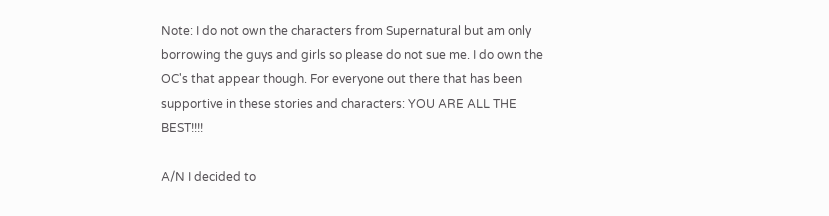Note: I do not own the characters from Supernatural but am only borrowing the guys and girls so please do not sue me. I do own the OC's that appear though. For everyone out there that has been supportive in these stories and characters: YOU ARE ALL THE BEST!!!!

A/N I decided to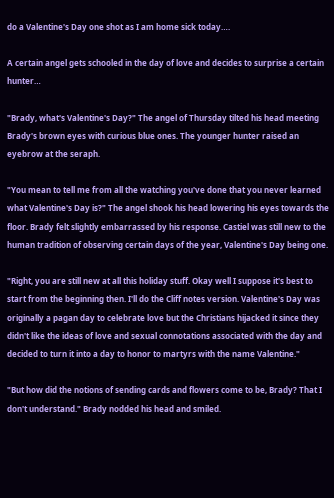do a Valentine's Day one shot as I am home sick today….

A certain angel gets schooled in the day of love and decides to surprise a certain hunter…

"Brady, what's Valentine's Day?" The angel of Thursday tilted his head meeting Brady's brown eyes with curious blue ones. The younger hunter raised an eyebrow at the seraph.

"You mean to tell me from all the watching you've done that you never learned what Valentine's Day is?" The angel shook his head lowering his eyes towards the floor. Brady felt slightly embarrassed by his response. Castiel was still new to the human tradition of observing certain days of the year, Valentine's Day being one.

"Right, you are still new at all this holiday stuff. Okay well I suppose it's best to start from the beginning then. I'll do the Cliff notes version. Valentine's Day was originally a pagan day to celebrate love but the Christians hijacked it since they didn't like the ideas of love and sexual connotations associated with the day and decided to turn it into a day to honor to martyrs with the name Valentine."

"But how did the notions of sending cards and flowers come to be, Brady? That I don't understand." Brady nodded his head and smiled.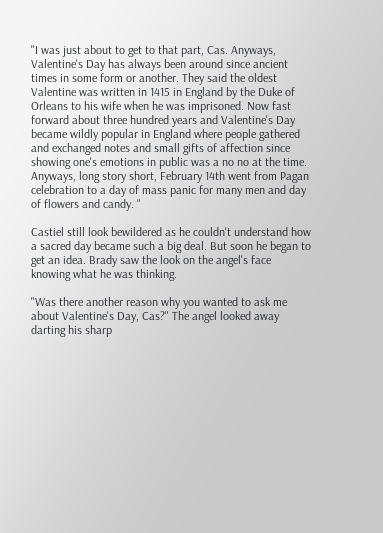"I was just about to get to that part, Cas. Anyways, Valentine's Day has always been around since ancient times in some form or another. They said the oldest Valentine was written in 1415 in England by the Duke of Orleans to his wife when he was imprisoned. Now fast forward about three hundred years and Valentine's Day became wildly popular in England where people gathered and exchanged notes and small gifts of affection since showing one's emotions in public was a no no at the time. Anyways, long story short, February 14th went from Pagan celebration to a day of mass panic for many men and day of flowers and candy. "

Castiel still look bewildered as he couldn't understand how a sacred day became such a big deal. But soon he began to get an idea. Brady saw the look on the angel's face knowing what he was thinking.

"Was there another reason why you wanted to ask me about Valentine's Day, Cas?" The angel looked away darting his sharp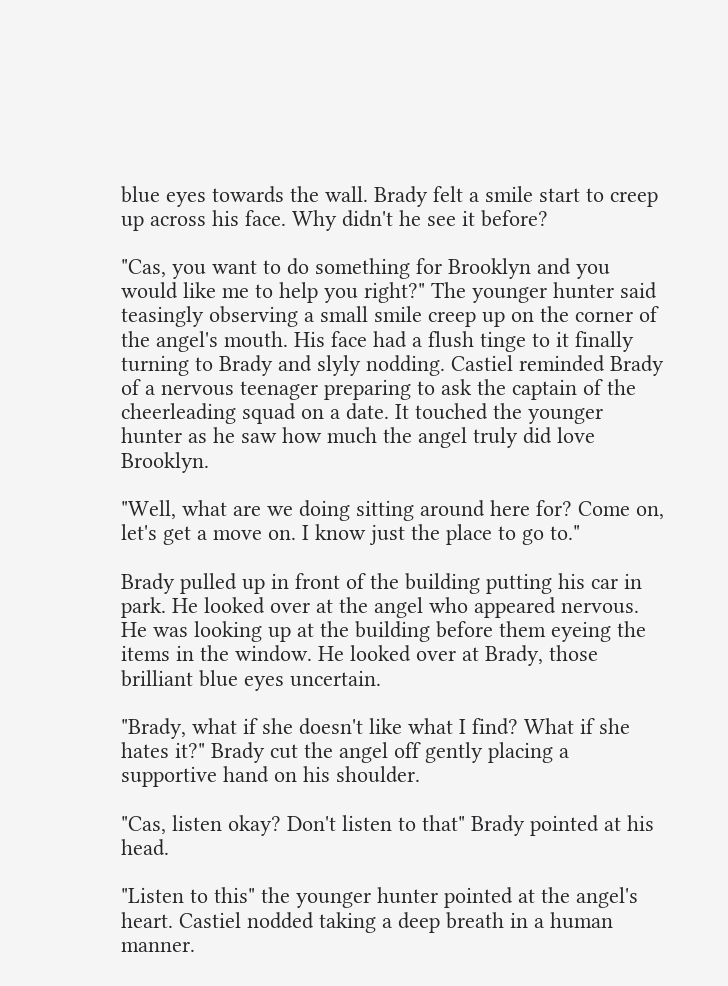blue eyes towards the wall. Brady felt a smile start to creep up across his face. Why didn't he see it before?

"Cas, you want to do something for Brooklyn and you would like me to help you right?" The younger hunter said teasingly observing a small smile creep up on the corner of the angel's mouth. His face had a flush tinge to it finally turning to Brady and slyly nodding. Castiel reminded Brady of a nervous teenager preparing to ask the captain of the cheerleading squad on a date. It touched the younger hunter as he saw how much the angel truly did love Brooklyn.

"Well, what are we doing sitting around here for? Come on, let's get a move on. I know just the place to go to."

Brady pulled up in front of the building putting his car in park. He looked over at the angel who appeared nervous. He was looking up at the building before them eyeing the items in the window. He looked over at Brady, those brilliant blue eyes uncertain.

"Brady, what if she doesn't like what I find? What if she hates it?" Brady cut the angel off gently placing a supportive hand on his shoulder.

"Cas, listen okay? Don't listen to that" Brady pointed at his head.

"Listen to this" the younger hunter pointed at the angel's heart. Castiel nodded taking a deep breath in a human manner.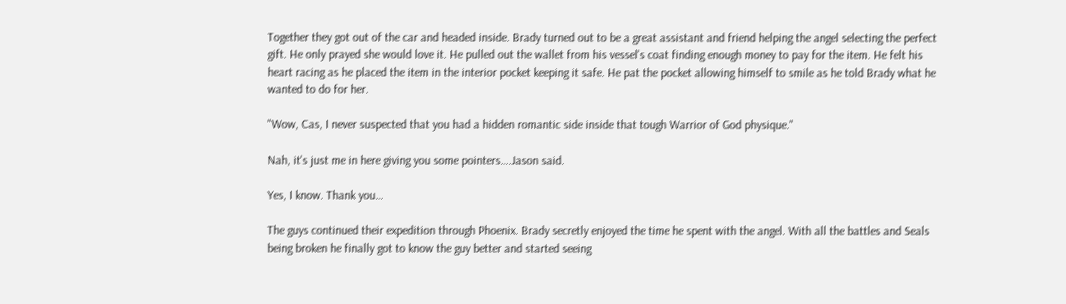Together they got out of the car and headed inside. Brady turned out to be a great assistant and friend helping the angel selecting the perfect gift. He only prayed she would love it. He pulled out the wallet from his vessel's coat finding enough money to pay for the item. He felt his heart racing as he placed the item in the interior pocket keeping it safe. He pat the pocket allowing himself to smile as he told Brady what he wanted to do for her.

"Wow, Cas, I never suspected that you had a hidden romantic side inside that tough Warrior of God physique."

Nah, it's just me in here giving you some pointers….Jason said.

Yes, I know. Thank you…

The guys continued their expedition through Phoenix. Brady secretly enjoyed the time he spent with the angel. With all the battles and Seals being broken he finally got to know the guy better and started seeing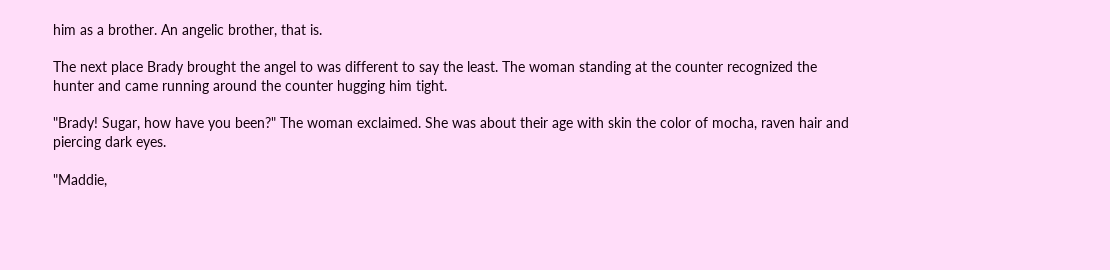him as a brother. An angelic brother, that is.

The next place Brady brought the angel to was different to say the least. The woman standing at the counter recognized the hunter and came running around the counter hugging him tight.

"Brady! Sugar, how have you been?" The woman exclaimed. She was about their age with skin the color of mocha, raven hair and piercing dark eyes.

"Maddie,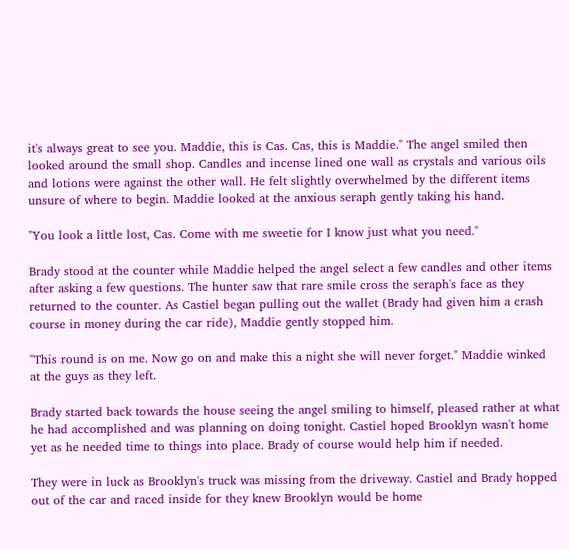it's always great to see you. Maddie, this is Cas. Cas, this is Maddie." The angel smiled then looked around the small shop. Candles and incense lined one wall as crystals and various oils and lotions were against the other wall. He felt slightly overwhelmed by the different items unsure of where to begin. Maddie looked at the anxious seraph gently taking his hand.

"You look a little lost, Cas. Come with me sweetie for I know just what you need."

Brady stood at the counter while Maddie helped the angel select a few candles and other items after asking a few questions. The hunter saw that rare smile cross the seraph's face as they returned to the counter. As Castiel began pulling out the wallet (Brady had given him a crash course in money during the car ride), Maddie gently stopped him.

"This round is on me. Now go on and make this a night she will never forget." Maddie winked at the guys as they left.

Brady started back towards the house seeing the angel smiling to himself, pleased rather at what he had accomplished and was planning on doing tonight. Castiel hoped Brooklyn wasn't home yet as he needed time to things into place. Brady of course would help him if needed.

They were in luck as Brooklyn's truck was missing from the driveway. Castiel and Brady hopped out of the car and raced inside for they knew Brooklyn would be home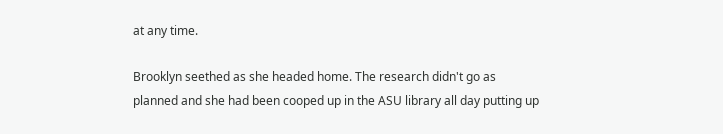at any time.

Brooklyn seethed as she headed home. The research didn't go as planned and she had been cooped up in the ASU library all day putting up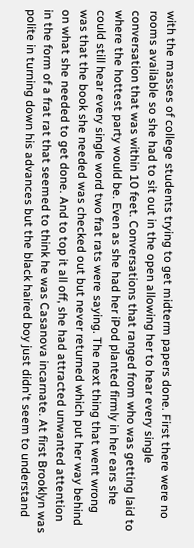with the masses of college students trying to get midterm papers done. First there were no rooms available so she had to sit out in the open allowing her to hear every single conversation that was within 10 feet. Conversations that ranged from who was getting laid to where the hottest party would be. Even as she had her iPod planted firmly in her ears she could still hear every single word two frat rats were saying. The next thing that went wrong was that the book she needed was checked out but never returned which put her way behind on what she needed to get done. And to top it all off, she had attracted unwanted attention in the form of a frat rat that seemed to think he was Casanova incarnate. At first Brooklyn was polite in turning down his advances but the black haired boy just didn't seem to understand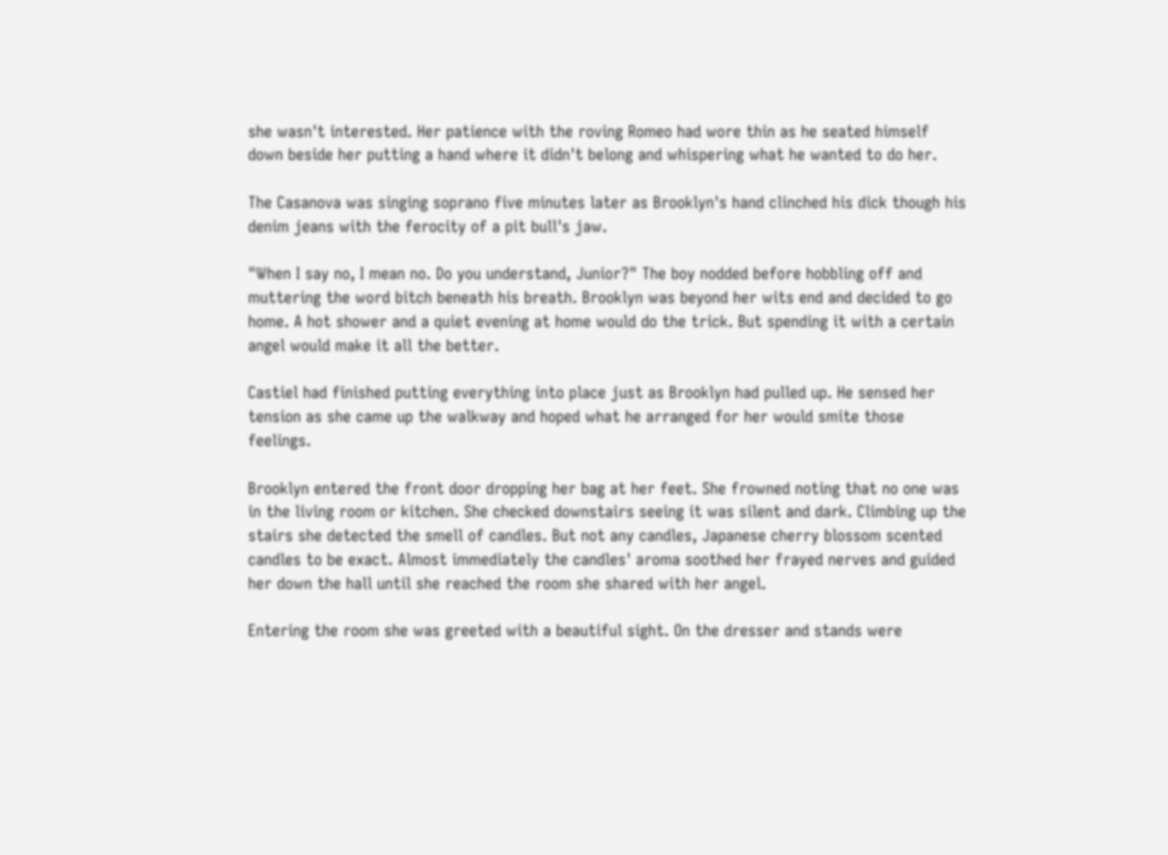she wasn't interested. Her patience with the roving Romeo had wore thin as he seated himself down beside her putting a hand where it didn't belong and whispering what he wanted to do her.

The Casanova was singing soprano five minutes later as Brooklyn's hand clinched his dick though his denim jeans with the ferocity of a pit bull's jaw.

"When I say no, I mean no. Do you understand, Junior?" The boy nodded before hobbling off and muttering the word bitch beneath his breath. Brooklyn was beyond her wits end and decided to go home. A hot shower and a quiet evening at home would do the trick. But spending it with a certain angel would make it all the better.

Castiel had finished putting everything into place just as Brooklyn had pulled up. He sensed her tension as she came up the walkway and hoped what he arranged for her would smite those feelings.

Brooklyn entered the front door dropping her bag at her feet. She frowned noting that no one was in the living room or kitchen. She checked downstairs seeing it was silent and dark. Climbing up the stairs she detected the smell of candles. But not any candles, Japanese cherry blossom scented candles to be exact. Almost immediately the candles' aroma soothed her frayed nerves and guided her down the hall until she reached the room she shared with her angel.

Entering the room she was greeted with a beautiful sight. On the dresser and stands were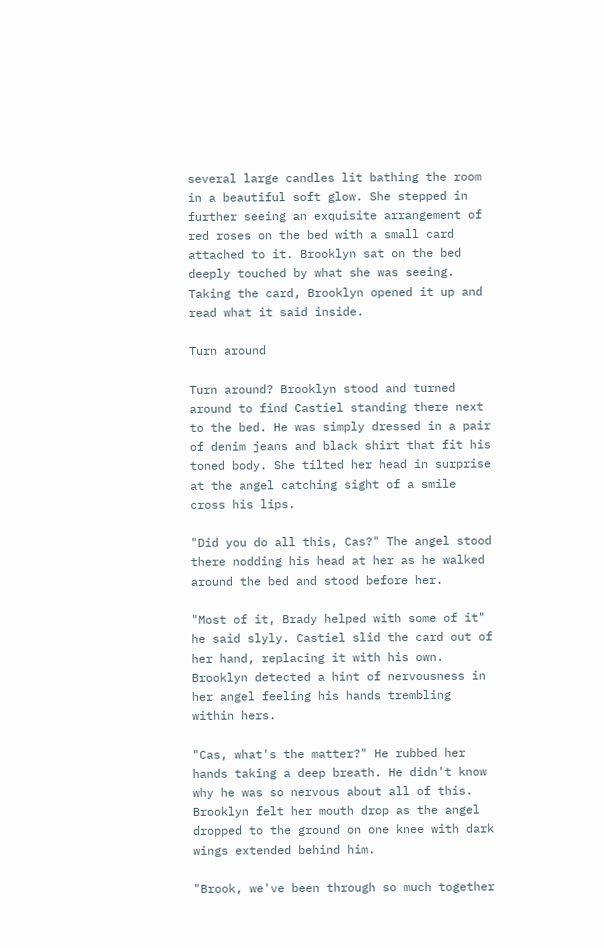several large candles lit bathing the room in a beautiful soft glow. She stepped in further seeing an exquisite arrangement of red roses on the bed with a small card attached to it. Brooklyn sat on the bed deeply touched by what she was seeing. Taking the card, Brooklyn opened it up and read what it said inside.

Turn around

Turn around? Brooklyn stood and turned around to find Castiel standing there next to the bed. He was simply dressed in a pair of denim jeans and black shirt that fit his toned body. She tilted her head in surprise at the angel catching sight of a smile cross his lips.

"Did you do all this, Cas?" The angel stood there nodding his head at her as he walked around the bed and stood before her.

"Most of it, Brady helped with some of it" he said slyly. Castiel slid the card out of her hand, replacing it with his own. Brooklyn detected a hint of nervousness in her angel feeling his hands trembling within hers.

"Cas, what's the matter?" He rubbed her hands taking a deep breath. He didn't know why he was so nervous about all of this. Brooklyn felt her mouth drop as the angel dropped to the ground on one knee with dark wings extended behind him.

"Brook, we've been through so much together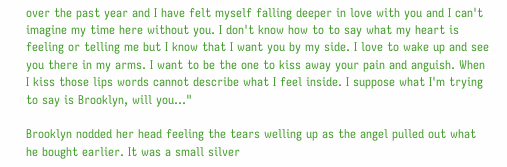over the past year and I have felt myself falling deeper in love with you and I can't imagine my time here without you. I don't know how to to say what my heart is feeling or telling me but I know that I want you by my side. I love to wake up and see you there in my arms. I want to be the one to kiss away your pain and anguish. When I kiss those lips words cannot describe what I feel inside. I suppose what I'm trying to say is Brooklyn, will you…"

Brooklyn nodded her head feeling the tears welling up as the angel pulled out what he bought earlier. It was a small silver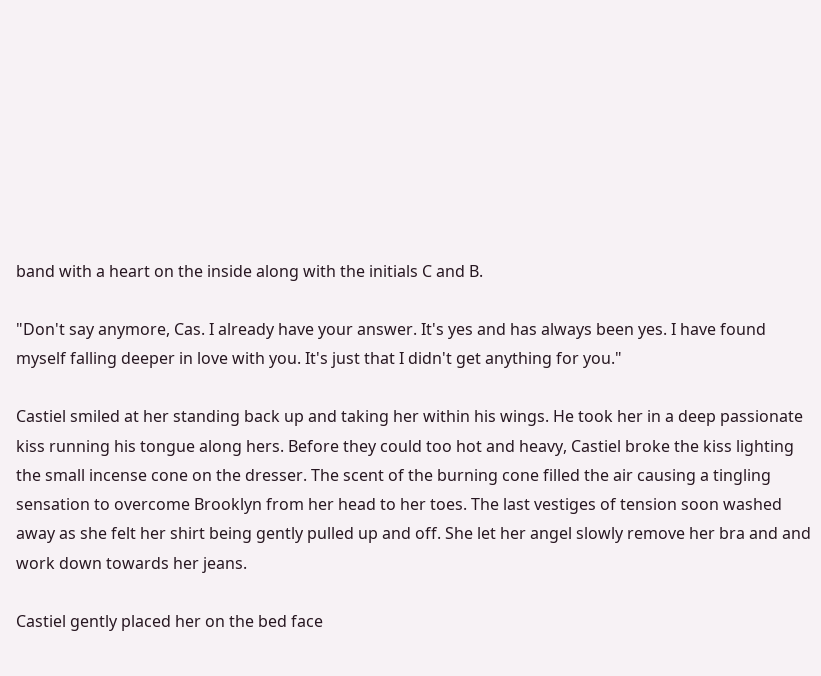band with a heart on the inside along with the initials C and B.

"Don't say anymore, Cas. I already have your answer. It's yes and has always been yes. I have found myself falling deeper in love with you. It's just that I didn't get anything for you."

Castiel smiled at her standing back up and taking her within his wings. He took her in a deep passionate kiss running his tongue along hers. Before they could too hot and heavy, Castiel broke the kiss lighting the small incense cone on the dresser. The scent of the burning cone filled the air causing a tingling sensation to overcome Brooklyn from her head to her toes. The last vestiges of tension soon washed away as she felt her shirt being gently pulled up and off. She let her angel slowly remove her bra and and work down towards her jeans.

Castiel gently placed her on the bed face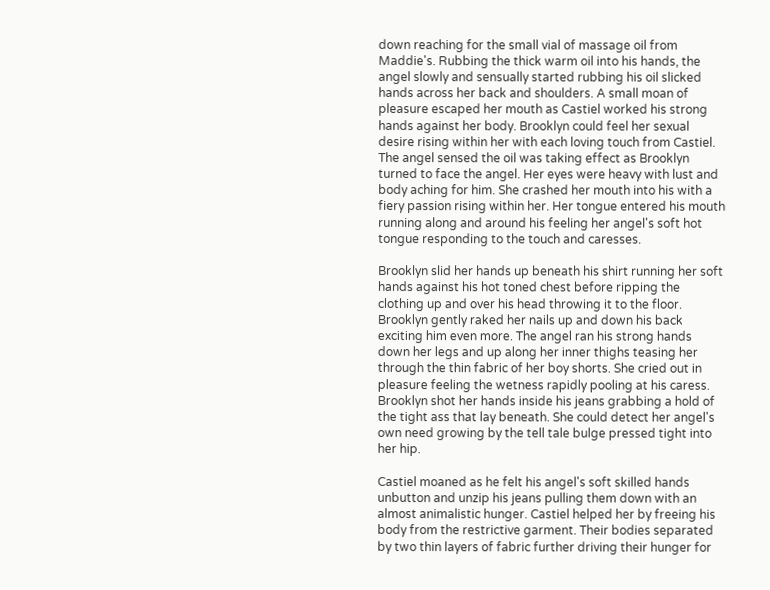down reaching for the small vial of massage oil from Maddie's. Rubbing the thick warm oil into his hands, the angel slowly and sensually started rubbing his oil slicked hands across her back and shoulders. A small moan of pleasure escaped her mouth as Castiel worked his strong hands against her body. Brooklyn could feel her sexual desire rising within her with each loving touch from Castiel. The angel sensed the oil was taking effect as Brooklyn turned to face the angel. Her eyes were heavy with lust and body aching for him. She crashed her mouth into his with a fiery passion rising within her. Her tongue entered his mouth running along and around his feeling her angel's soft hot tongue responding to the touch and caresses.

Brooklyn slid her hands up beneath his shirt running her soft hands against his hot toned chest before ripping the clothing up and over his head throwing it to the floor. Brooklyn gently raked her nails up and down his back exciting him even more. The angel ran his strong hands down her legs and up along her inner thighs teasing her through the thin fabric of her boy shorts. She cried out in pleasure feeling the wetness rapidly pooling at his caress. Brooklyn shot her hands inside his jeans grabbing a hold of the tight ass that lay beneath. She could detect her angel's own need growing by the tell tale bulge pressed tight into her hip.

Castiel moaned as he felt his angel's soft skilled hands unbutton and unzip his jeans pulling them down with an almost animalistic hunger. Castiel helped her by freeing his body from the restrictive garment. Their bodies separated by two thin layers of fabric further driving their hunger for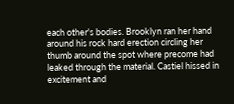each other's bodies. Brooklyn ran her hand around his rock hard erection circling her thumb around the spot where precome had leaked through the material. Castiel hissed in excitement and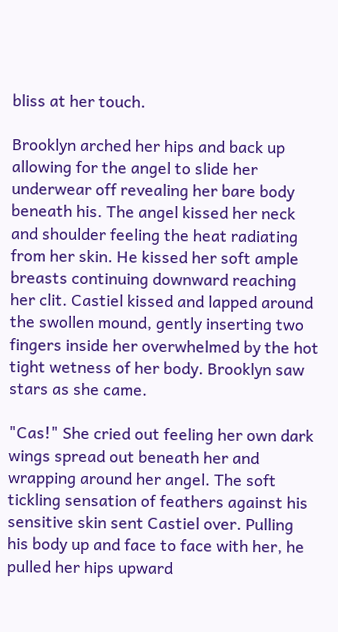bliss at her touch.

Brooklyn arched her hips and back up allowing for the angel to slide her underwear off revealing her bare body beneath his. The angel kissed her neck and shoulder feeling the heat radiating from her skin. He kissed her soft ample breasts continuing downward reaching her clit. Castiel kissed and lapped around the swollen mound, gently inserting two fingers inside her overwhelmed by the hot tight wetness of her body. Brooklyn saw stars as she came.

"Cas!" She cried out feeling her own dark wings spread out beneath her and wrapping around her angel. The soft tickling sensation of feathers against his sensitive skin sent Castiel over. Pulling his body up and face to face with her, he pulled her hips upward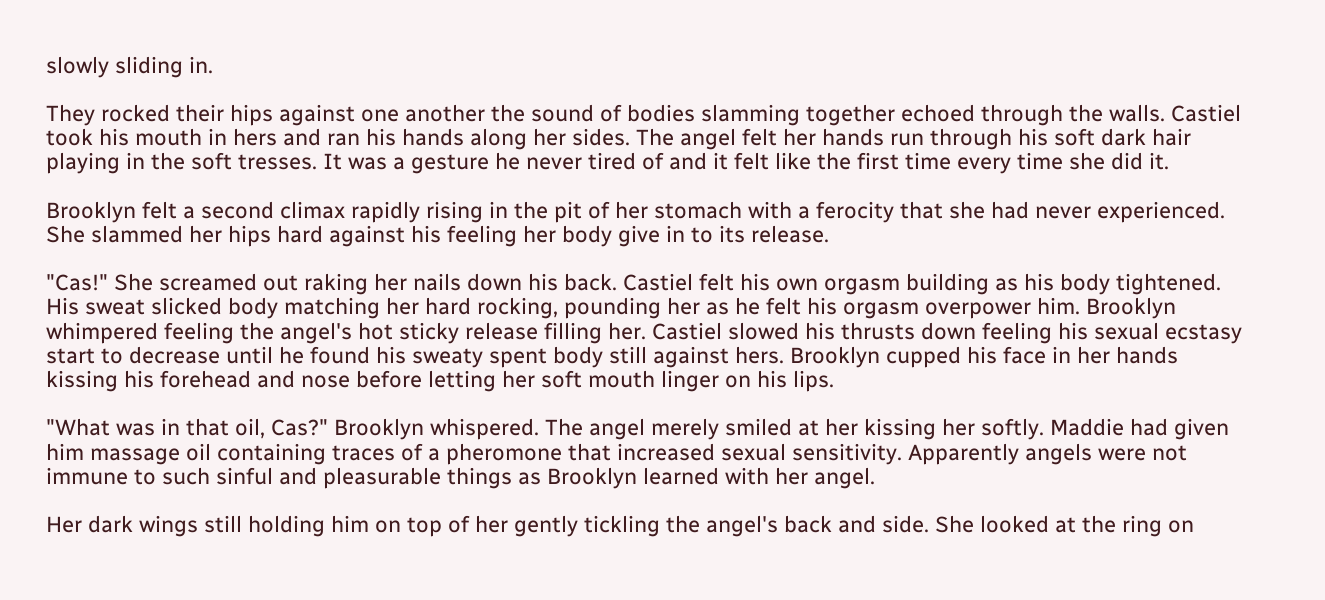slowly sliding in.

They rocked their hips against one another the sound of bodies slamming together echoed through the walls. Castiel took his mouth in hers and ran his hands along her sides. The angel felt her hands run through his soft dark hair playing in the soft tresses. It was a gesture he never tired of and it felt like the first time every time she did it.

Brooklyn felt a second climax rapidly rising in the pit of her stomach with a ferocity that she had never experienced. She slammed her hips hard against his feeling her body give in to its release.

"Cas!" She screamed out raking her nails down his back. Castiel felt his own orgasm building as his body tightened. His sweat slicked body matching her hard rocking, pounding her as he felt his orgasm overpower him. Brooklyn whimpered feeling the angel's hot sticky release filling her. Castiel slowed his thrusts down feeling his sexual ecstasy start to decrease until he found his sweaty spent body still against hers. Brooklyn cupped his face in her hands kissing his forehead and nose before letting her soft mouth linger on his lips.

"What was in that oil, Cas?" Brooklyn whispered. The angel merely smiled at her kissing her softly. Maddie had given him massage oil containing traces of a pheromone that increased sexual sensitivity. Apparently angels were not immune to such sinful and pleasurable things as Brooklyn learned with her angel.

Her dark wings still holding him on top of her gently tickling the angel's back and side. She looked at the ring on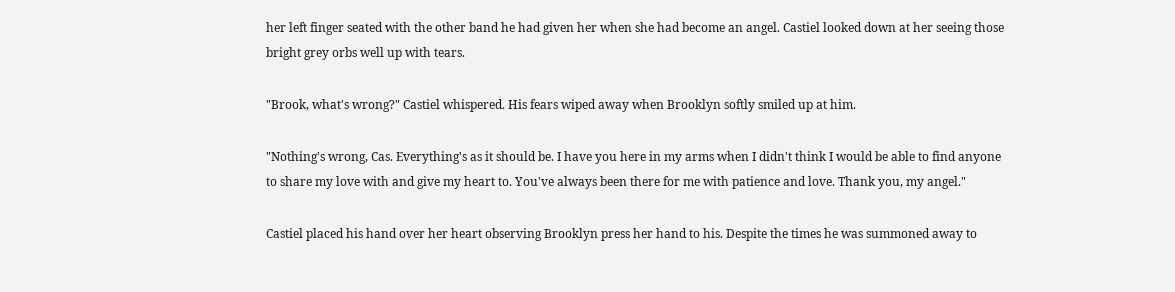her left finger seated with the other band he had given her when she had become an angel. Castiel looked down at her seeing those bright grey orbs well up with tears.

"Brook, what's wrong?" Castiel whispered. His fears wiped away when Brooklyn softly smiled up at him.

"Nothing's wrong, Cas. Everything's as it should be. I have you here in my arms when I didn't think I would be able to find anyone to share my love with and give my heart to. You've always been there for me with patience and love. Thank you, my angel."

Castiel placed his hand over her heart observing Brooklyn press her hand to his. Despite the times he was summoned away to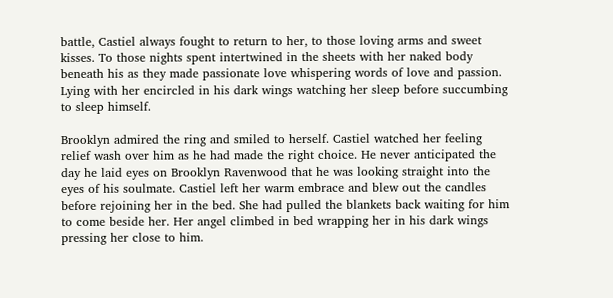battle, Castiel always fought to return to her, to those loving arms and sweet kisses. To those nights spent intertwined in the sheets with her naked body beneath his as they made passionate love whispering words of love and passion. Lying with her encircled in his dark wings watching her sleep before succumbing to sleep himself.

Brooklyn admired the ring and smiled to herself. Castiel watched her feeling relief wash over him as he had made the right choice. He never anticipated the day he laid eyes on Brooklyn Ravenwood that he was looking straight into the eyes of his soulmate. Castiel left her warm embrace and blew out the candles before rejoining her in the bed. She had pulled the blankets back waiting for him to come beside her. Her angel climbed in bed wrapping her in his dark wings pressing her close to him.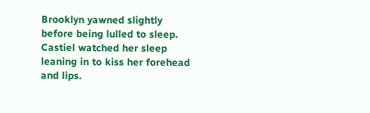Brooklyn yawned slightly before being lulled to sleep. Castiel watched her sleep leaning in to kiss her forehead and lips.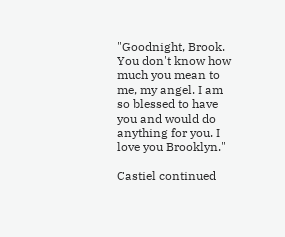"Goodnight, Brook. You don't know how much you mean to me, my angel. I am so blessed to have you and would do anything for you. I love you Brooklyn."

Castiel continued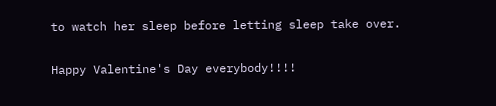to watch her sleep before letting sleep take over.

Happy Valentine's Day everybody!!!!